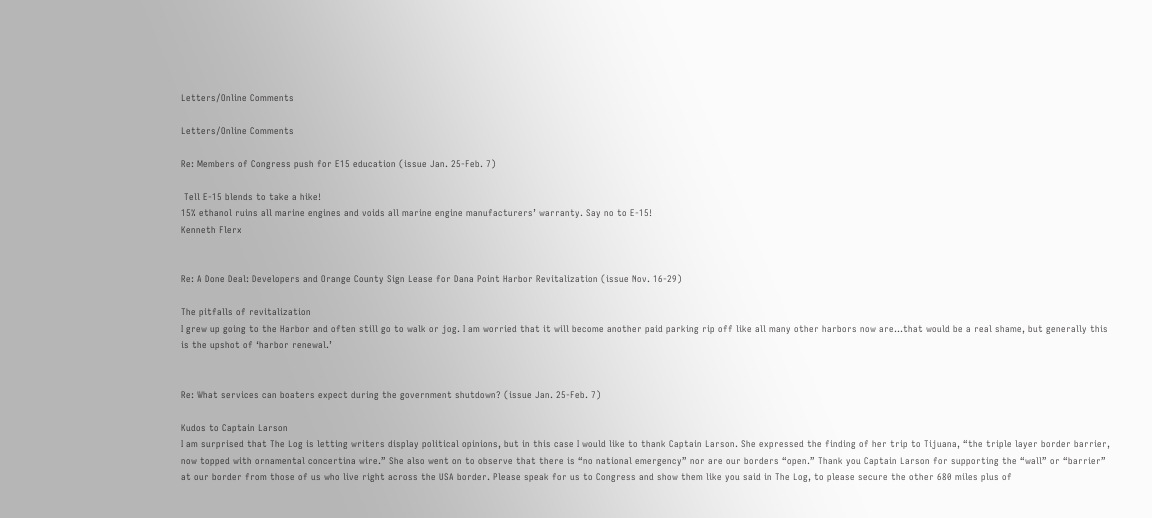Letters/Online Comments

Letters/Online Comments

Re: Members of Congress push for E15 education (issue Jan. 25-Feb. 7)

 Tell E-15 blends to take a hike!
15% ethanol ruins all marine engines and voids all marine engine manufacturers’ warranty. Say no to E-15!
Kenneth Flerx


Re: A Done Deal: Developers and Orange County Sign Lease for Dana Point Harbor Revitalization (issue Nov. 16-29)

The pitfalls of revitalization
I grew up going to the Harbor and often still go to walk or jog. I am worried that it will become another paid parking rip off like all many other harbors now are…that would be a real shame, but generally this is the upshot of ‘harbor renewal.’


Re: What services can boaters expect during the government shutdown? (issue Jan. 25-Feb. 7)

Kudos to Captain Larson
I am surprised that The Log is letting writers display political opinions, but in this case I would like to thank Captain Larson. She expressed the finding of her trip to Tijuana, “the triple layer border barrier, now topped with ornamental concertina wire.” She also went on to observe that there is “no national emergency” nor are our borders “open.” Thank you Captain Larson for supporting the “wall” or “barrier” at our border from those of us who live right across the USA border. Please speak for us to Congress and show them like you said in The Log, to please secure the other 680 miles plus of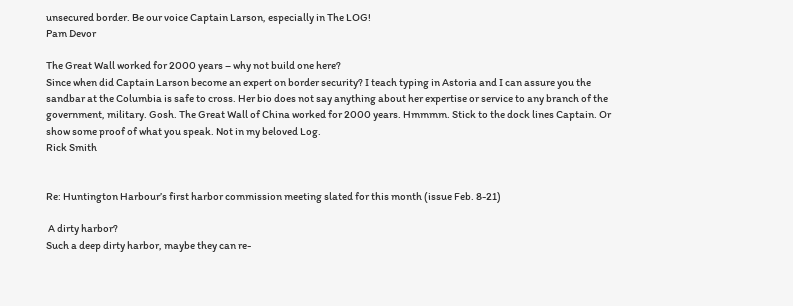unsecured border. Be our voice Captain Larson, especially in The LOG!
Pam Devor

The Great Wall worked for 2000 years – why not build one here?
Since when did Captain Larson become an expert on border security? I teach typing in Astoria and I can assure you the sandbar at the Columbia is safe to cross. Her bio does not say anything about her expertise or service to any branch of the government, military. Gosh. The Great Wall of China worked for 2000 years. Hmmmm. Stick to the dock lines Captain. Or show some proof of what you speak. Not in my beloved Log.
Rick Smith


Re: Huntington Harbour’s first harbor commission meeting slated for this month (issue Feb. 8-21)

 A dirty harbor?
Such a deep dirty harbor, maybe they can re-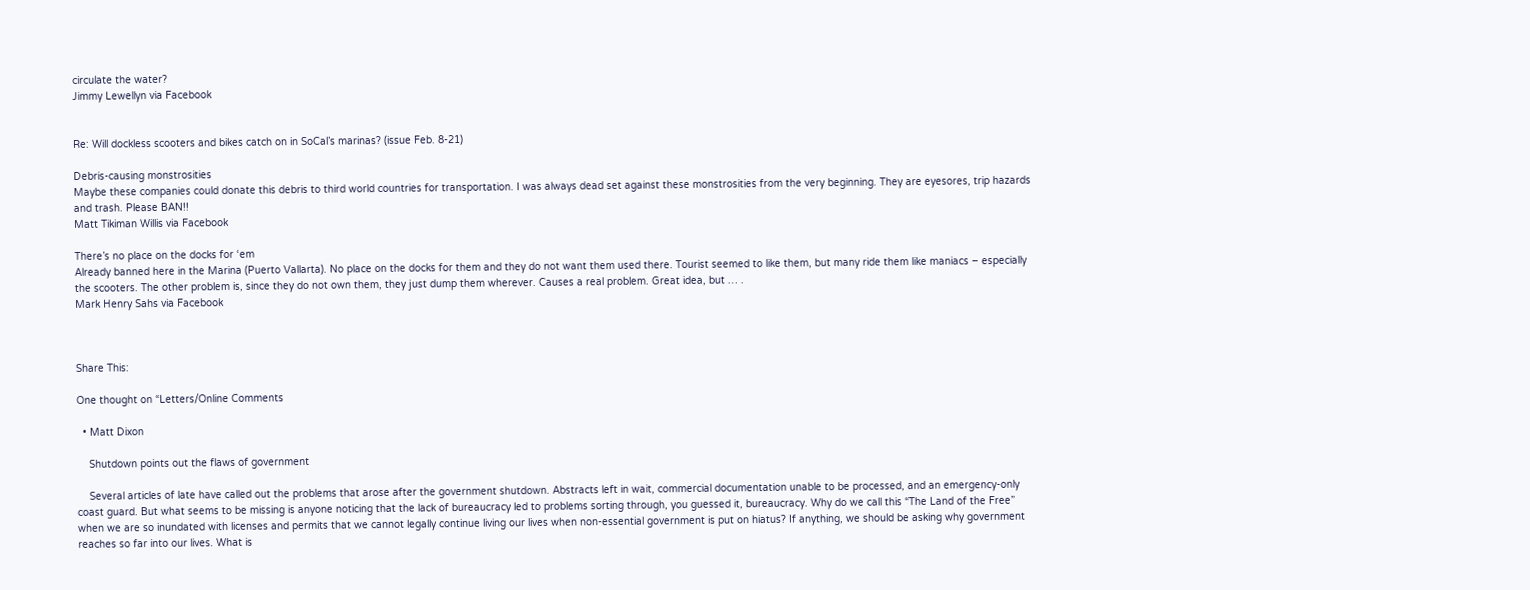circulate the water?
Jimmy Lewellyn via Facebook


Re: Will dockless scooters and bikes catch on in SoCal’s marinas? (issue Feb. 8-21)

Debris-causing monstrosities
Maybe these companies could donate this debris to third world countries for transportation. I was always dead set against these monstrosities from the very beginning. They are eyesores, trip hazards and trash. Please BAN!!
Matt Tikiman Willis via Facebook

There’s no place on the docks for ‘em
Already banned here in the Marina (Puerto Vallarta). No place on the docks for them and they do not want them used there. Tourist seemed to like them, but many ride them like maniacs – especially the scooters. The other problem is, since they do not own them, they just dump them wherever. Causes a real problem. Great idea, but … .
Mark Henry Sahs via Facebook



Share This:

One thought on “Letters/Online Comments

  • Matt Dixon

    Shutdown points out the flaws of government

    Several articles of late have called out the problems that arose after the government shutdown. Abstracts left in wait, commercial documentation unable to be processed, and an emergency-only coast guard. But what seems to be missing is anyone noticing that the lack of bureaucracy led to problems sorting through, you guessed it, bureaucracy. Why do we call this “The Land of the Free” when we are so inundated with licenses and permits that we cannot legally continue living our lives when non-essential government is put on hiatus? If anything, we should be asking why government reaches so far into our lives. What is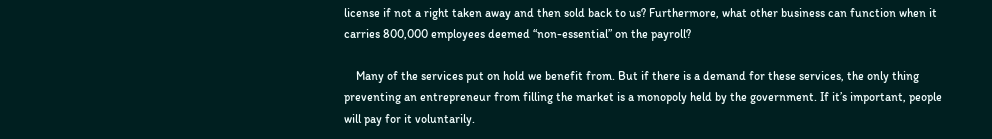license if not a right taken away and then sold back to us? Furthermore, what other business can function when it carries 800,000 employees deemed “non-essential” on the payroll?

    Many of the services put on hold we benefit from. But if there is a demand for these services, the only thing preventing an entrepreneur from filling the market is a monopoly held by the government. If it’s important, people will pay for it voluntarily.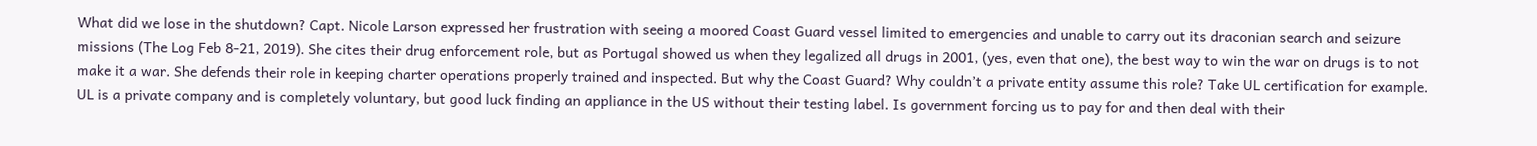What did we lose in the shutdown? Capt. Nicole Larson expressed her frustration with seeing a moored Coast Guard vessel limited to emergencies and unable to carry out its draconian search and seizure missions (The Log Feb 8-21, 2019). She cites their drug enforcement role, but as Portugal showed us when they legalized all drugs in 2001, (yes, even that one), the best way to win the war on drugs is to not make it a war. She defends their role in keeping charter operations properly trained and inspected. But why the Coast Guard? Why couldn’t a private entity assume this role? Take UL certification for example. UL is a private company and is completely voluntary, but good luck finding an appliance in the US without their testing label. Is government forcing us to pay for and then deal with their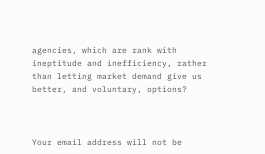agencies, which are rank with ineptitude and inefficiency, rather than letting market demand give us better, and voluntary, options?



Your email address will not be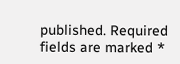published. Required fields are marked *